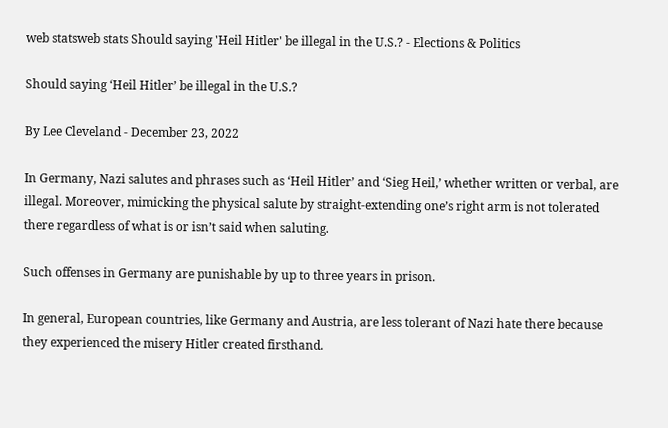web statsweb stats Should saying 'Heil Hitler' be illegal in the U.S.? - Elections & Politics

Should saying ‘Heil Hitler’ be illegal in the U.S.?

By Lee Cleveland - December 23, 2022

In Germany, Nazi salutes and phrases such as ‘Heil Hitler’ and ‘Sieg Heil,’ whether written or verbal, are illegal. Moreover, mimicking the physical salute by straight-extending one’s right arm is not tolerated there regardless of what is or isn’t said when saluting.

Such offenses in Germany are punishable by up to three years in prison.

In general, European countries, like Germany and Austria, are less tolerant of Nazi hate there because they experienced the misery Hitler created firsthand.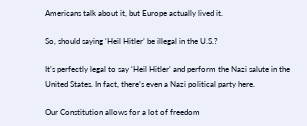Americans talk about it, but Europe actually lived it.

So, should saying ‘Heil Hitler’ be illegal in the U.S.?

It’s perfectly legal to say ‘Heil Hitler’ and perform the Nazi salute in the United States. In fact, there’s even a Nazi political party here.

Our Constitution allows for a lot of freedom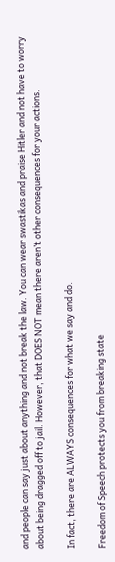and people can say just about anything and not break the law. You can wear swastikas and praise Hitler and not have to worry about being dragged off to jail. However, that DOES NOT mean there aren’t other consequences for your actions.

In fact, there are ALWAYS consequences for what we say and do.

Freedom of Speech protects you from breaking state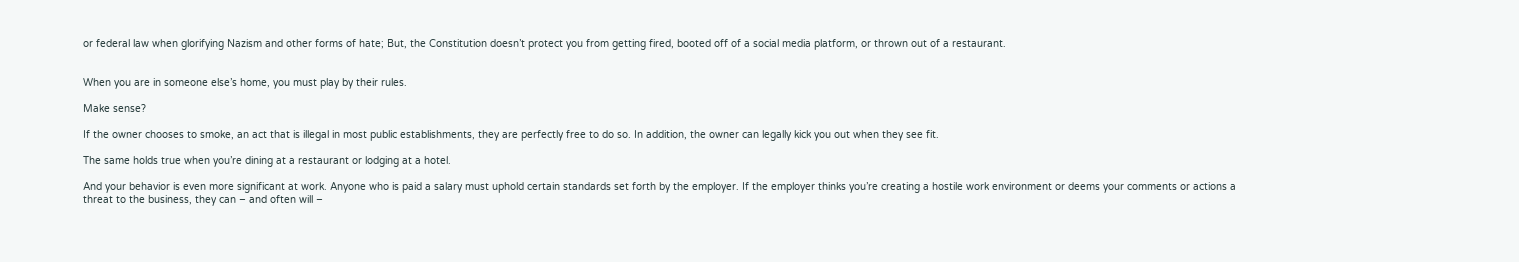or federal law when glorifying Nazism and other forms of hate; But, the Constitution doesn’t protect you from getting fired, booted off of a social media platform, or thrown out of a restaurant.


When you are in someone else’s home, you must play by their rules.

Make sense?

If the owner chooses to smoke, an act that is illegal in most public establishments, they are perfectly free to do so. In addition, the owner can legally kick you out when they see fit.

The same holds true when you’re dining at a restaurant or lodging at a hotel.

And your behavior is even more significant at work. Anyone who is paid a salary must uphold certain standards set forth by the employer. If the employer thinks you’re creating a hostile work environment or deems your comments or actions a threat to the business, they can – and often will –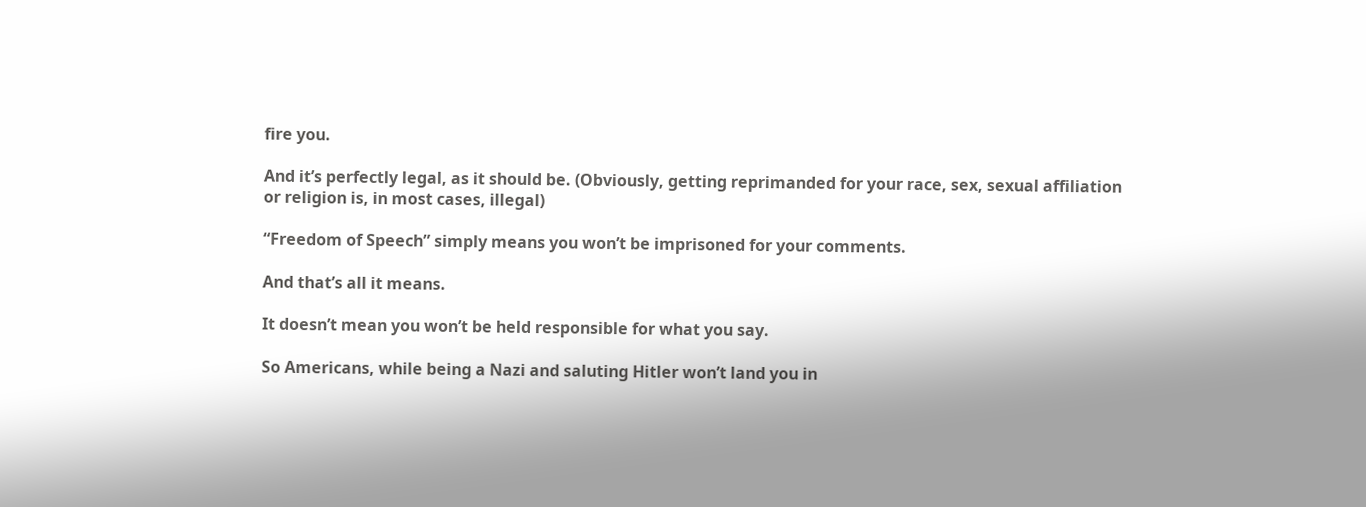fire you.

And it’s perfectly legal, as it should be. (Obviously, getting reprimanded for your race, sex, sexual affiliation or religion is, in most cases, illegal)

“Freedom of Speech” simply means you won’t be imprisoned for your comments.

And that’s all it means.

It doesn’t mean you won’t be held responsible for what you say.

So Americans, while being a Nazi and saluting Hitler won’t land you in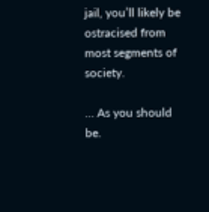jail, you’ll likely be ostracised from most segments of society.

… As you should be.